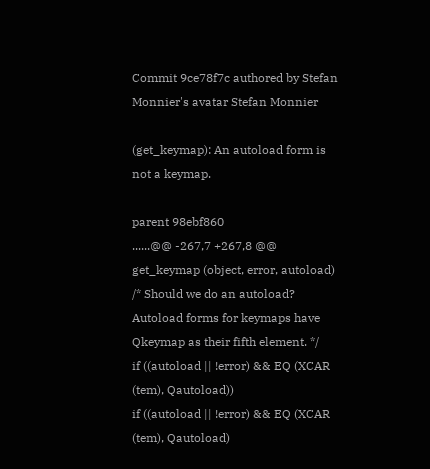Commit 9ce78f7c authored by Stefan Monnier's avatar Stefan Monnier

(get_keymap): An autoload form is not a keymap.

parent 98ebf860
......@@ -267,7 +267,8 @@ get_keymap (object, error, autoload)
/* Should we do an autoload? Autoload forms for keymaps have
Qkeymap as their fifth element. */
if ((autoload || !error) && EQ (XCAR (tem), Qautoload))
if ((autoload || !error) && EQ (XCAR (tem), Qautoload)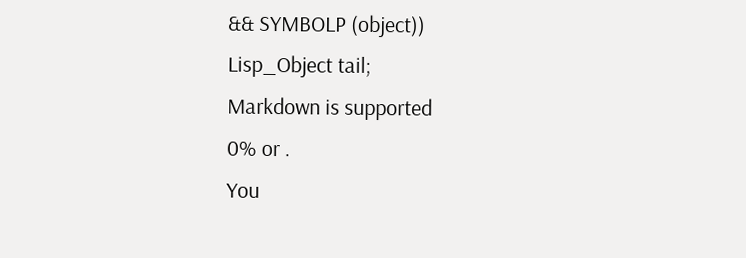&& SYMBOLP (object))
Lisp_Object tail;
Markdown is supported
0% or .
You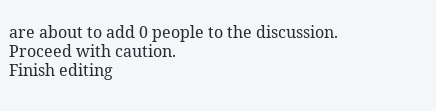are about to add 0 people to the discussion. Proceed with caution.
Finish editing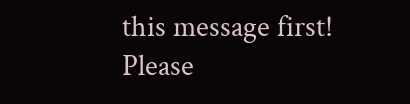this message first!
Please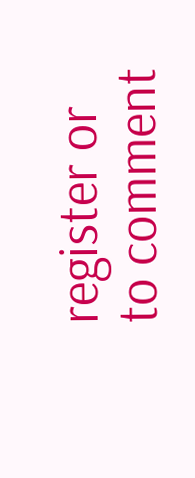register or to comment